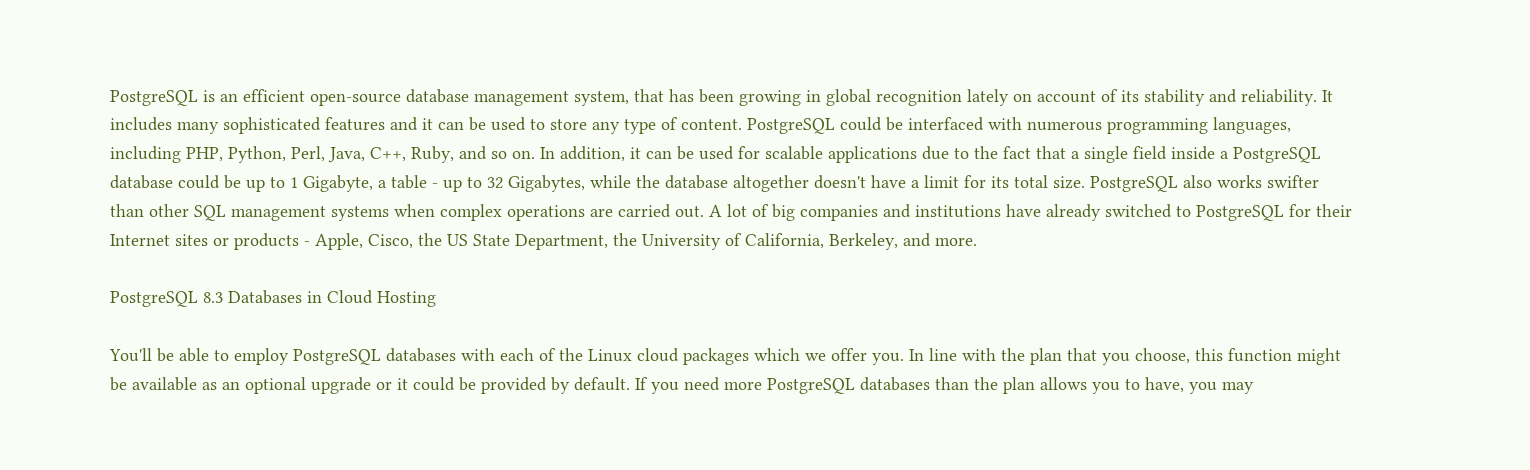PostgreSQL is an efficient open-source database management system, that has been growing in global recognition lately on account of its stability and reliability. It includes many sophisticated features and it can be used to store any type of content. PostgreSQL could be interfaced with numerous programming languages, including PHP, Python, Perl, Java, C++, Ruby, and so on. In addition, it can be used for scalable applications due to the fact that a single field inside a PostgreSQL database could be up to 1 Gigabyte, a table - up to 32 Gigabytes, while the database altogether doesn't have a limit for its total size. PostgreSQL also works swifter than other SQL management systems when complex operations are carried out. A lot of big companies and institutions have already switched to PostgreSQL for their Internet sites or products - Apple, Cisco, the US State Department, the University of California, Berkeley, and more.

PostgreSQL 8.3 Databases in Cloud Hosting

You'll be able to employ PostgreSQL databases with each of the Linux cloud packages which we offer you. In line with the plan that you choose, this function might be available as an optional upgrade or it could be provided by default. If you need more PostgreSQL databases than the plan allows you to have, you may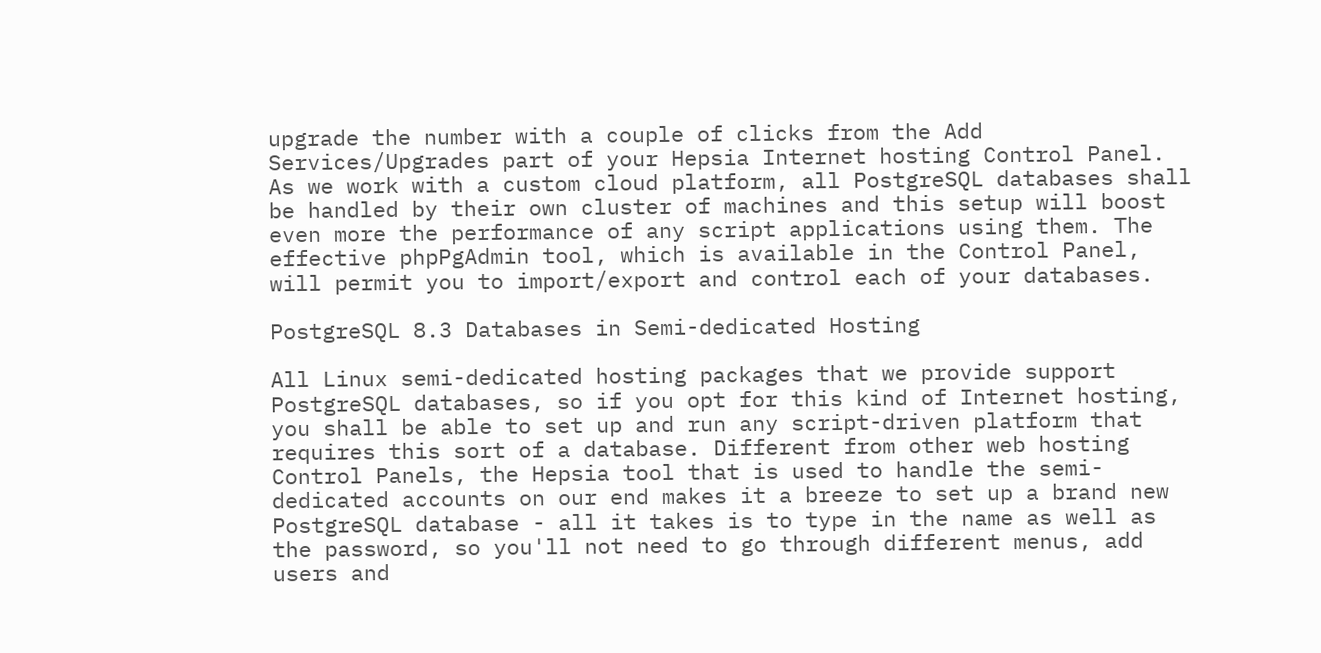upgrade the number with a couple of clicks from the Add Services/Upgrades part of your Hepsia Internet hosting Control Panel. As we work with a custom cloud platform, all PostgreSQL databases shall be handled by their own cluster of machines and this setup will boost even more the performance of any script applications using them. The effective phpPgAdmin tool, which is available in the Control Panel, will permit you to import/export and control each of your databases.

PostgreSQL 8.3 Databases in Semi-dedicated Hosting

All Linux semi-dedicated hosting packages that we provide support PostgreSQL databases, so if you opt for this kind of Internet hosting, you shall be able to set up and run any script-driven platform that requires this sort of a database. Different from other web hosting Control Panels, the Hepsia tool that is used to handle the semi-dedicated accounts on our end makes it a breeze to set up a brand new PostgreSQL database - all it takes is to type in the name as well as the password, so you'll not need to go through different menus, add users and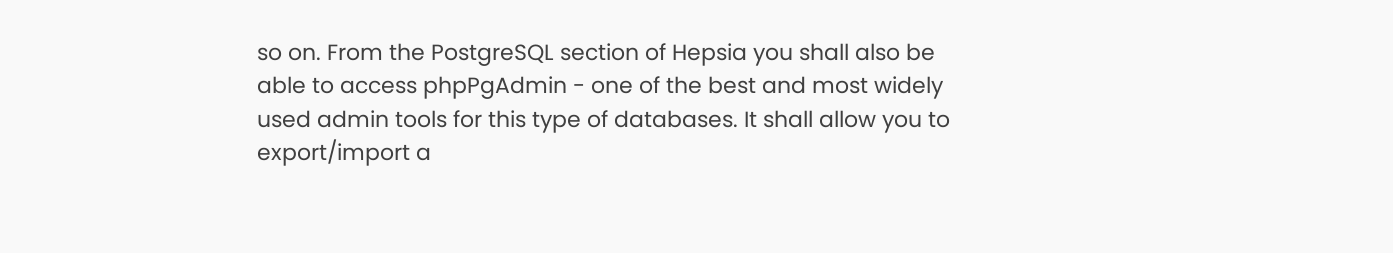so on. From the PostgreSQL section of Hepsia you shall also be able to access phpPgAdmin - one of the best and most widely used admin tools for this type of databases. It shall allow you to export/import a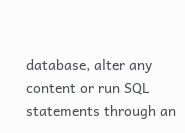database, alter any content or run SQL statements through an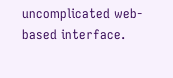uncomplicated web-based interface.